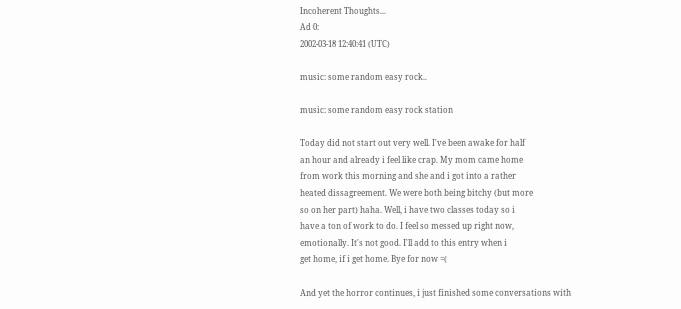Incoherent Thoughts...
Ad 0:
2002-03-18 12:40:41 (UTC)

music: some random easy rock..

music: some random easy rock station

Today did not start out very well. I've been awake for half
an hour and already i feel like crap. My mom came home
from work this morning and she and i got into a rather
heated dissagreement. We were both being bitchy (but more
so on her part) haha. Well, i have two classes today so i
have a ton of work to do. I feel so messed up right now,
emotionally. It's not good. I'll add to this entry when i
get home, if i get home. Bye for now =(

And yet the horror continues, i just finished some conversations with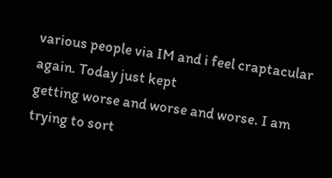various people via IM and i feel craptacular again. Today just kept
getting worse and worse and worse. I am trying to sort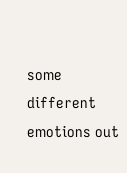some
different emotions out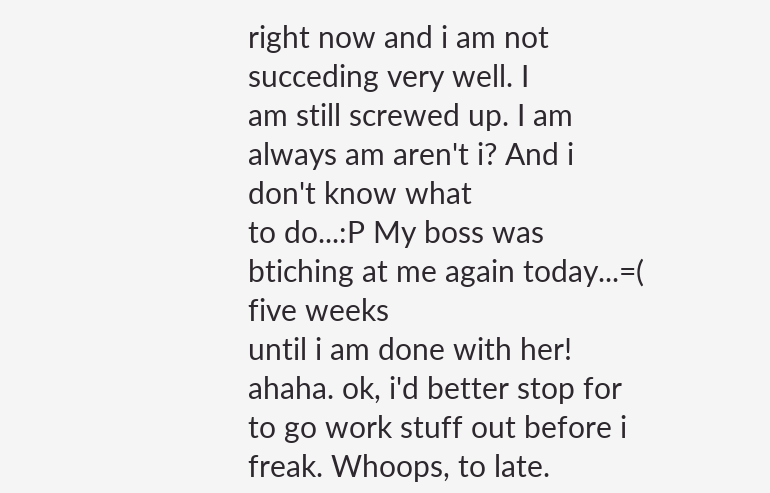right now and i am not succeding very well. I
am still screwed up. I am always am aren't i? And i don't know what
to do...:P My boss was btiching at me again today...=( five weeks
until i am done with her! ahaha. ok, i'd better stop for
to go work stuff out before i freak. Whoops, to late.